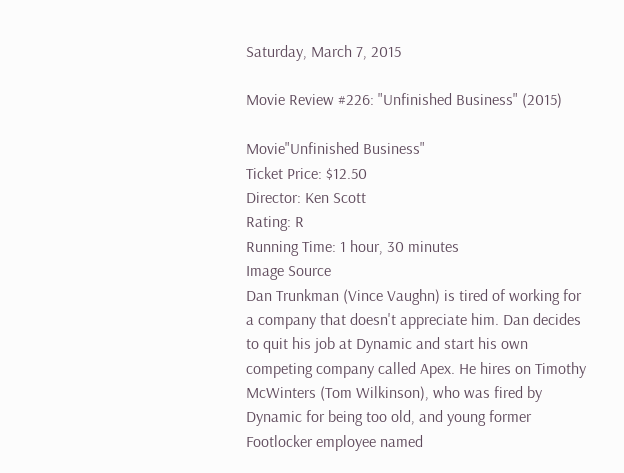Saturday, March 7, 2015

Movie Review #226: "Unfinished Business" (2015)

Movie"Unfinished Business"
Ticket Price: $12.50
Director: Ken Scott
Rating: R
Running Time: 1 hour, 30 minutes
Image Source
Dan Trunkman (Vince Vaughn) is tired of working for a company that doesn't appreciate him. Dan decides to quit his job at Dynamic and start his own competing company called Apex. He hires on Timothy McWinters (Tom Wilkinson), who was fired by Dynamic for being too old, and young former Footlocker employee named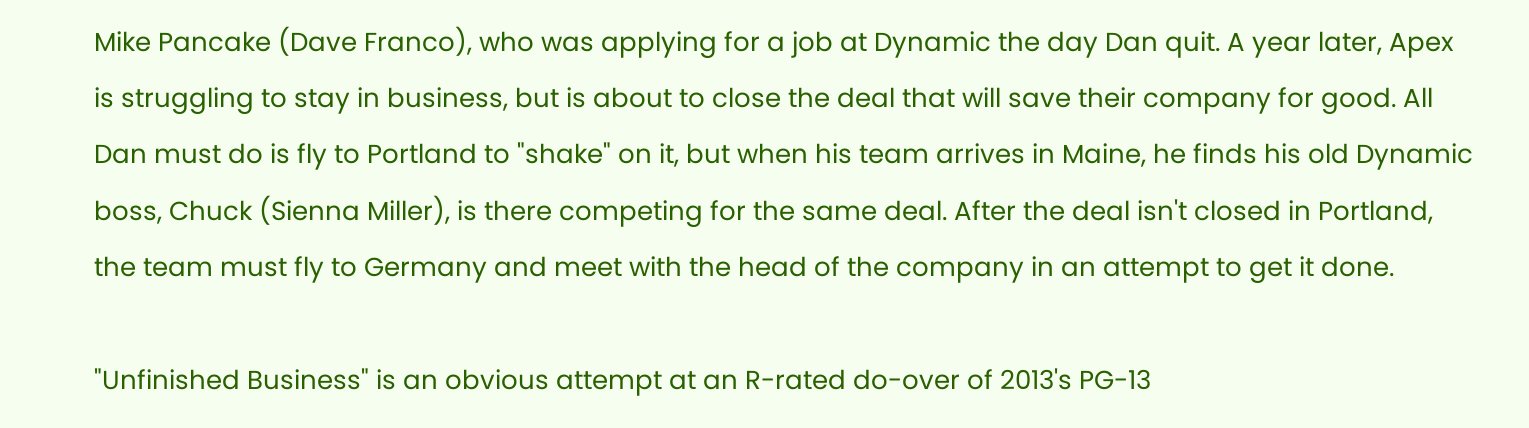Mike Pancake (Dave Franco), who was applying for a job at Dynamic the day Dan quit. A year later, Apex is struggling to stay in business, but is about to close the deal that will save their company for good. All Dan must do is fly to Portland to "shake" on it, but when his team arrives in Maine, he finds his old Dynamic boss, Chuck (Sienna Miller), is there competing for the same deal. After the deal isn't closed in Portland, the team must fly to Germany and meet with the head of the company in an attempt to get it done.

"Unfinished Business" is an obvious attempt at an R-rated do-over of 2013's PG-13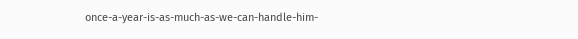once-a-year-is-as-much-as-we-can-handle-him-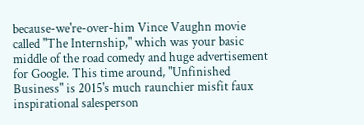because-we're-over-him Vince Vaughn movie called "The Internship," which was your basic middle of the road comedy and huge advertisement for Google. This time around, "Unfinished Business" is 2015's much raunchier misfit faux inspirational salesperson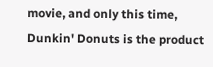movie, and only this time, Dunkin' Donuts is the product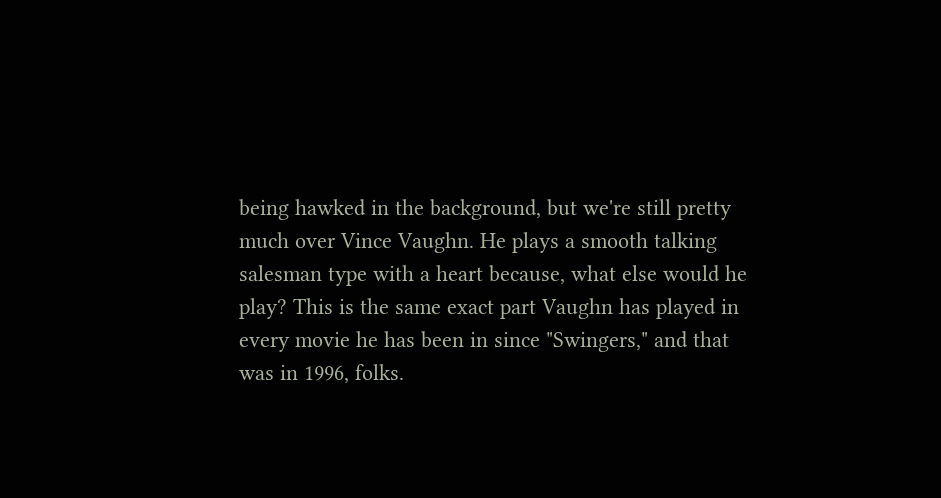being hawked in the background, but we're still pretty much over Vince Vaughn. He plays a smooth talking salesman type with a heart because, what else would he play? This is the same exact part Vaughn has played in every movie he has been in since "Swingers," and that was in 1996, folks.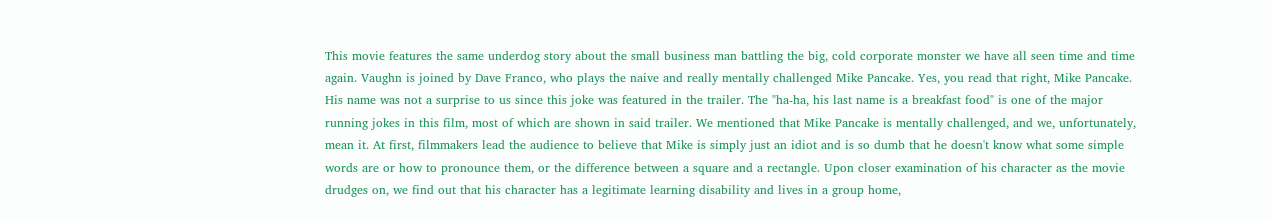This movie features the same underdog story about the small business man battling the big, cold corporate monster we have all seen time and time again. Vaughn is joined by Dave Franco, who plays the naive and really mentally challenged Mike Pancake. Yes, you read that right, Mike Pancake. His name was not a surprise to us since this joke was featured in the trailer. The "ha-ha, his last name is a breakfast food" is one of the major running jokes in this film, most of which are shown in said trailer. We mentioned that Mike Pancake is mentally challenged, and we, unfortunately, mean it. At first, filmmakers lead the audience to believe that Mike is simply just an idiot and is so dumb that he doesn't know what some simple words are or how to pronounce them, or the difference between a square and a rectangle. Upon closer examination of his character as the movie drudges on, we find out that his character has a legitimate learning disability and lives in a group home,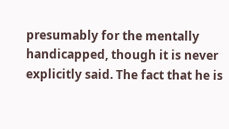presumably for the mentally handicapped, though it is never explicitly said. The fact that he is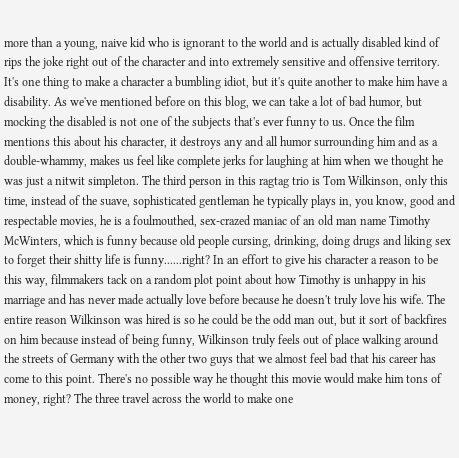more than a young, naive kid who is ignorant to the world and is actually disabled kind of rips the joke right out of the character and into extremely sensitive and offensive territory. It's one thing to make a character a bumbling idiot, but it's quite another to make him have a disability. As we've mentioned before on this blog, we can take a lot of bad humor, but mocking the disabled is not one of the subjects that's ever funny to us. Once the film mentions this about his character, it destroys any and all humor surrounding him and as a double-whammy, makes us feel like complete jerks for laughing at him when we thought he was just a nitwit simpleton. The third person in this ragtag trio is Tom Wilkinson, only this time, instead of the suave, sophisticated gentleman he typically plays in, you know, good and respectable movies, he is a foulmouthed, sex-crazed maniac of an old man name Timothy McWinters, which is funny because old people cursing, drinking, doing drugs and liking sex to forget their shitty life is funny......right? In an effort to give his character a reason to be this way, filmmakers tack on a random plot point about how Timothy is unhappy in his marriage and has never made actually love before because he doesn't truly love his wife. The entire reason Wilkinson was hired is so he could be the odd man out, but it sort of backfires on him because instead of being funny, Wilkinson truly feels out of place walking around the streets of Germany with the other two guys that we almost feel bad that his career has come to this point. There's no possible way he thought this movie would make him tons of money, right? The three travel across the world to make one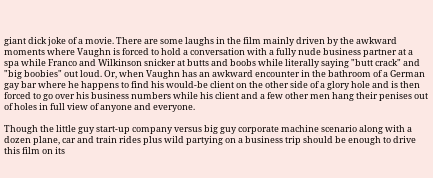giant dick joke of a movie. There are some laughs in the film mainly driven by the awkward moments where Vaughn is forced to hold a conversation with a fully nude business partner at a spa while Franco and Wilkinson snicker at butts and boobs while literally saying "butt crack" and "big boobies" out loud. Or, when Vaughn has an awkward encounter in the bathroom of a German gay bar where he happens to find his would-be client on the other side of a glory hole and is then forced to go over his business numbers while his client and a few other men hang their penises out of holes in full view of anyone and everyone.

Though the little guy start-up company versus big guy corporate machine scenario along with a dozen plane, car and train rides plus wild partying on a business trip should be enough to drive this film on its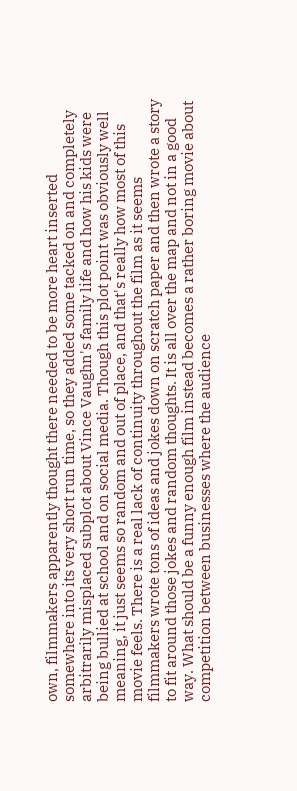own, filmmakers apparently thought there needed to be more heart inserted somewhere into its very short run time, so they added some tacked on and completely arbitrarily misplaced subplot about Vince Vaughn's family life and how his kids were being bullied at school and on social media. Though this plot point was obviously well meaning, it just seems so random and out of place, and that's really how most of this movie feels. There is a real lack of continuity throughout the film as it seems filmmakers wrote tons of ideas and jokes down on scratch paper and then wrote a story to fit around those jokes and random thoughts. It is all over the map and not in a good way. What should be a funny enough film instead becomes a rather boring movie about competition between businesses where the audience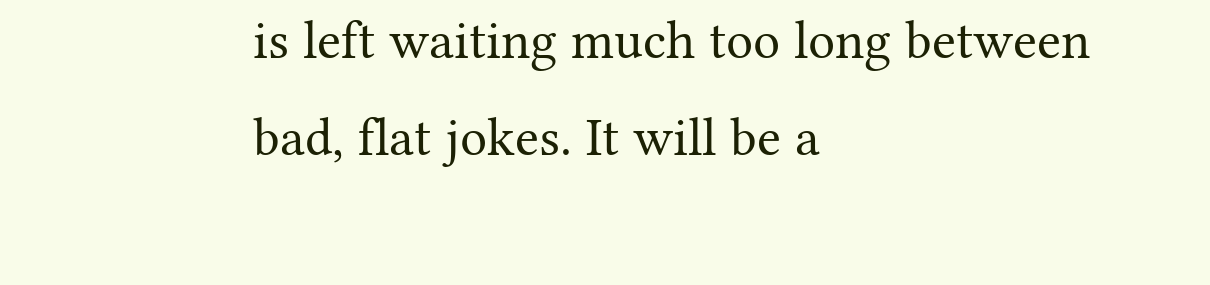is left waiting much too long between bad, flat jokes. It will be a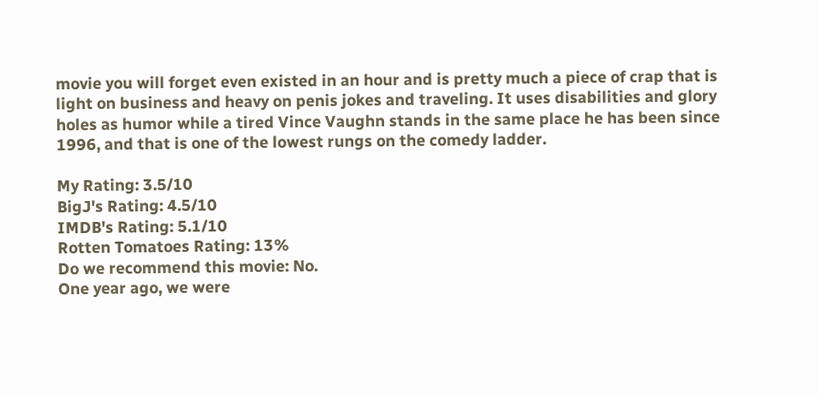movie you will forget even existed in an hour and is pretty much a piece of crap that is light on business and heavy on penis jokes and traveling. It uses disabilities and glory holes as humor while a tired Vince Vaughn stands in the same place he has been since 1996, and that is one of the lowest rungs on the comedy ladder.

My Rating: 3.5/10
BigJ's Rating: 4.5/10
IMDB's Rating: 5.1/10
Rotten Tomatoes Rating: 13%
Do we recommend this movie: No.
One year ago, we were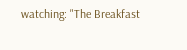watching: "The Breakfast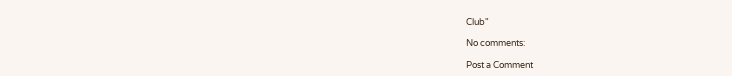Club"

No comments:

Post a Comment